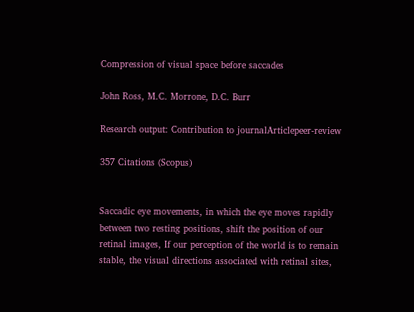Compression of visual space before saccades

John Ross, M.C. Morrone, D.C. Burr

Research output: Contribution to journalArticlepeer-review

357 Citations (Scopus)


Saccadic eye movements, in which the eye moves rapidly between two resting positions, shift the position of our retinal images, If our perception of the world is to remain stable, the visual directions associated with retinal sites,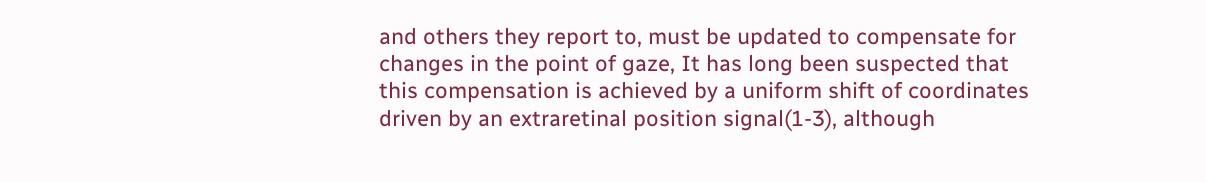and others they report to, must be updated to compensate for changes in the point of gaze, It has long been suspected that this compensation is achieved by a uniform shift of coordinates driven by an extraretinal position signal(1-3), although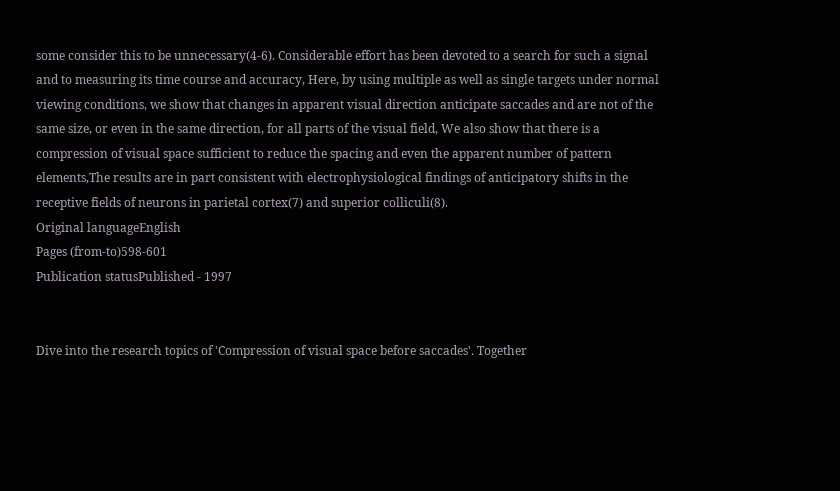some consider this to be unnecessary(4-6). Considerable effort has been devoted to a search for such a signal and to measuring its time course and accuracy, Here, by using multiple as well as single targets under normal viewing conditions, we show that changes in apparent visual direction anticipate saccades and are not of the same size, or even in the same direction, for all parts of the visual field, We also show that there is a compression of visual space sufficient to reduce the spacing and even the apparent number of pattern elements,The results are in part consistent with electrophysiological findings of anticipatory shifts in the receptive fields of neurons in parietal cortex(7) and superior colliculi(8).
Original languageEnglish
Pages (from-to)598-601
Publication statusPublished - 1997


Dive into the research topics of 'Compression of visual space before saccades'. Together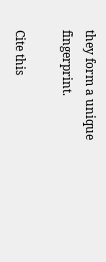they form a unique fingerprint.

Cite this